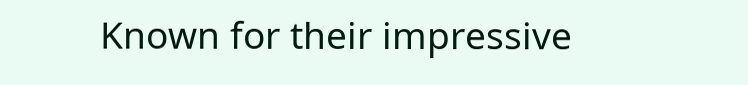Known for their impressive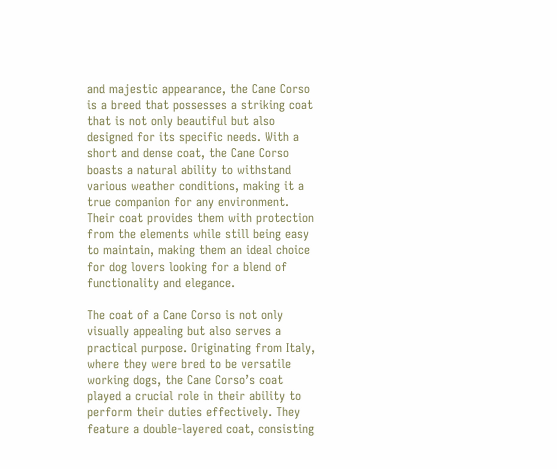and majestic appearance, the Cane Corso is a breed that possesses a striking coat that is not only beautiful but also designed for its specific needs. With a short and dense coat, the Cane Corso boasts a natural ability to withstand various weather conditions, making it a true companion for any environment. Their coat provides them with protection from the elements while still being easy to maintain, making them an ideal choice for dog lovers looking for a blend of functionality and elegance.

The coat of a Cane Corso is not only visually appealing but also serves a practical purpose. Originating from Italy, where they were bred to be versatile working dogs, the Cane Corso’s coat played a crucial role in their ability to perform their duties effectively. They feature a double-layered coat, consisting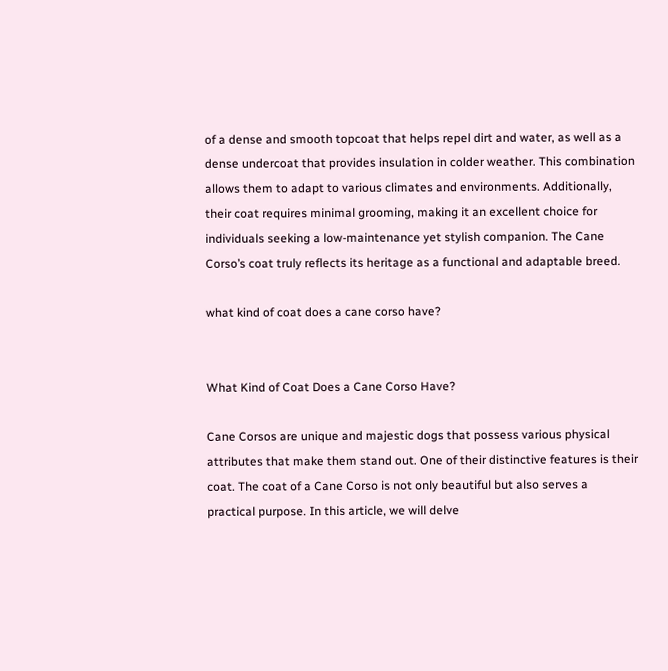of a dense and smooth topcoat that helps repel dirt and water, as well as a dense undercoat that provides insulation in colder weather. This combination allows them to adapt to various climates and environments. Additionally, their coat requires minimal grooming, making it an excellent choice for individuals seeking a low-maintenance yet stylish companion. The Cane Corso’s coat truly reflects its heritage as a functional and adaptable breed.

what kind of coat does a cane corso have?


What Kind of Coat Does a Cane Corso Have?

Cane Corsos are unique and majestic dogs that possess various physical attributes that make them stand out. One of their distinctive features is their coat. The coat of a Cane Corso is not only beautiful but also serves a practical purpose. In this article, we will delve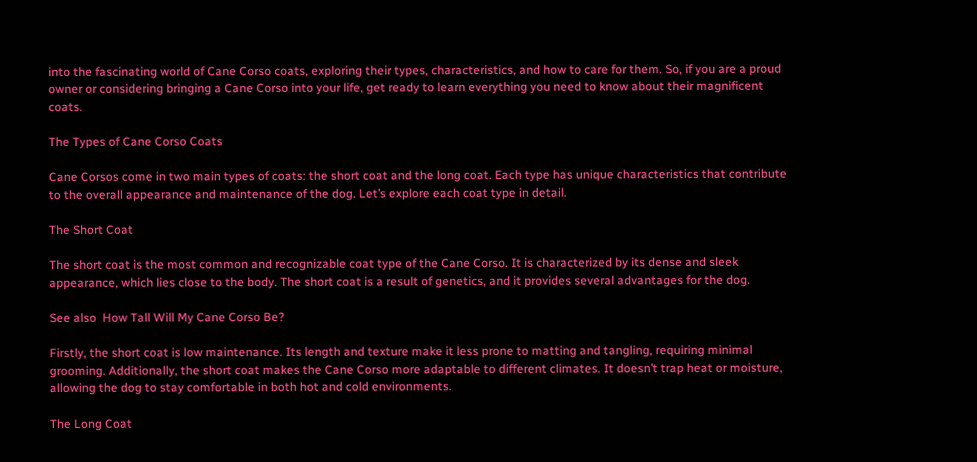into the fascinating world of Cane Corso coats, exploring their types, characteristics, and how to care for them. So, if you are a proud owner or considering bringing a Cane Corso into your life, get ready to learn everything you need to know about their magnificent coats.

The Types of Cane Corso Coats

Cane Corsos come in two main types of coats: the short coat and the long coat. Each type has unique characteristics that contribute to the overall appearance and maintenance of the dog. Let’s explore each coat type in detail.

The Short Coat

The short coat is the most common and recognizable coat type of the Cane Corso. It is characterized by its dense and sleek appearance, which lies close to the body. The short coat is a result of genetics, and it provides several advantages for the dog.

See also  How Tall Will My Cane Corso Be?

Firstly, the short coat is low maintenance. Its length and texture make it less prone to matting and tangling, requiring minimal grooming. Additionally, the short coat makes the Cane Corso more adaptable to different climates. It doesn’t trap heat or moisture, allowing the dog to stay comfortable in both hot and cold environments.

The Long Coat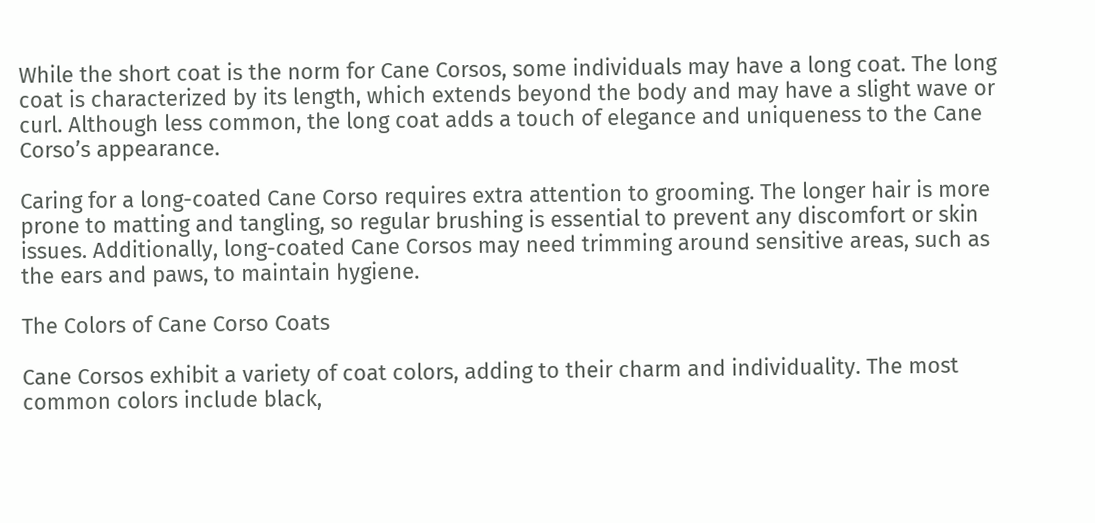While the short coat is the norm for Cane Corsos, some individuals may have a long coat. The long coat is characterized by its length, which extends beyond the body and may have a slight wave or curl. Although less common, the long coat adds a touch of elegance and uniqueness to the Cane Corso’s appearance.

Caring for a long-coated Cane Corso requires extra attention to grooming. The longer hair is more prone to matting and tangling, so regular brushing is essential to prevent any discomfort or skin issues. Additionally, long-coated Cane Corsos may need trimming around sensitive areas, such as the ears and paws, to maintain hygiene.

The Colors of Cane Corso Coats

Cane Corsos exhibit a variety of coat colors, adding to their charm and individuality. The most common colors include black,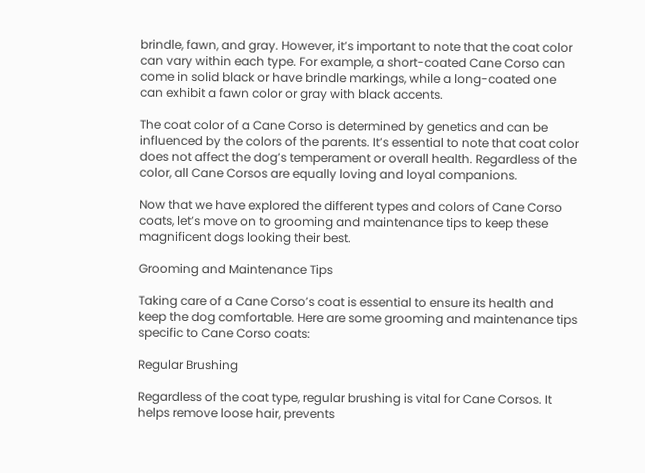brindle, fawn, and gray. However, it’s important to note that the coat color can vary within each type. For example, a short-coated Cane Corso can come in solid black or have brindle markings, while a long-coated one can exhibit a fawn color or gray with black accents.

The coat color of a Cane Corso is determined by genetics and can be influenced by the colors of the parents. It’s essential to note that coat color does not affect the dog’s temperament or overall health. Regardless of the color, all Cane Corsos are equally loving and loyal companions.

Now that we have explored the different types and colors of Cane Corso coats, let’s move on to grooming and maintenance tips to keep these magnificent dogs looking their best.

Grooming and Maintenance Tips

Taking care of a Cane Corso’s coat is essential to ensure its health and keep the dog comfortable. Here are some grooming and maintenance tips specific to Cane Corso coats:

Regular Brushing

Regardless of the coat type, regular brushing is vital for Cane Corsos. It helps remove loose hair, prevents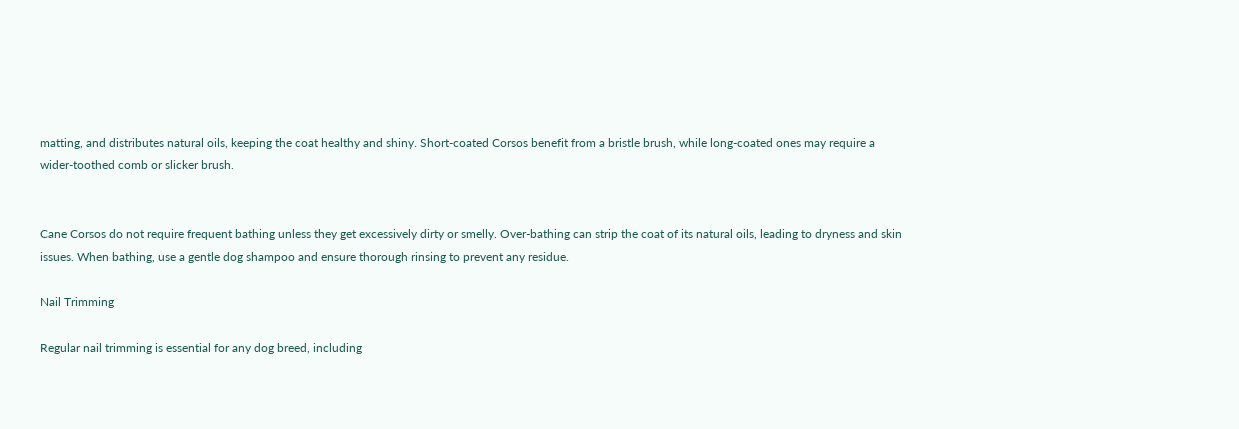matting, and distributes natural oils, keeping the coat healthy and shiny. Short-coated Corsos benefit from a bristle brush, while long-coated ones may require a wider-toothed comb or slicker brush.


Cane Corsos do not require frequent bathing unless they get excessively dirty or smelly. Over-bathing can strip the coat of its natural oils, leading to dryness and skin issues. When bathing, use a gentle dog shampoo and ensure thorough rinsing to prevent any residue.

Nail Trimming

Regular nail trimming is essential for any dog breed, including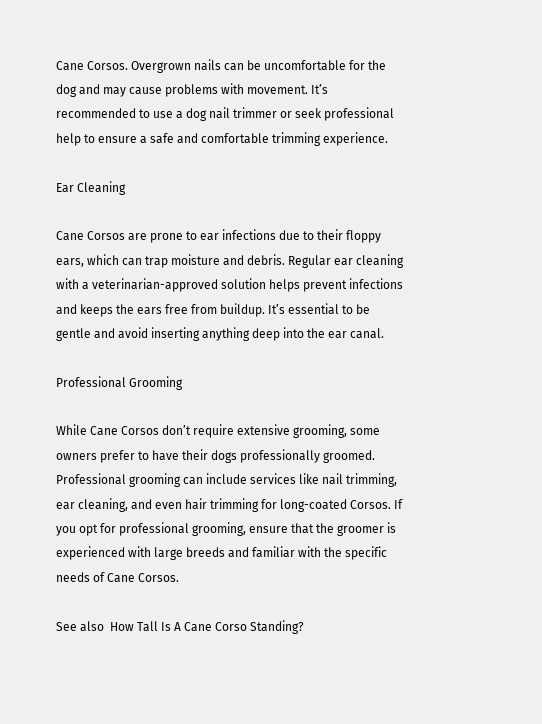Cane Corsos. Overgrown nails can be uncomfortable for the dog and may cause problems with movement. It’s recommended to use a dog nail trimmer or seek professional help to ensure a safe and comfortable trimming experience.

Ear Cleaning

Cane Corsos are prone to ear infections due to their floppy ears, which can trap moisture and debris. Regular ear cleaning with a veterinarian-approved solution helps prevent infections and keeps the ears free from buildup. It’s essential to be gentle and avoid inserting anything deep into the ear canal.

Professional Grooming

While Cane Corsos don’t require extensive grooming, some owners prefer to have their dogs professionally groomed. Professional grooming can include services like nail trimming, ear cleaning, and even hair trimming for long-coated Corsos. If you opt for professional grooming, ensure that the groomer is experienced with large breeds and familiar with the specific needs of Cane Corsos.

See also  How Tall Is A Cane Corso Standing?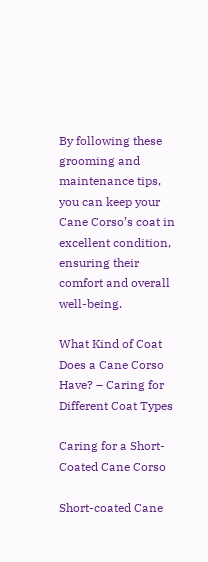By following these grooming and maintenance tips, you can keep your Cane Corso’s coat in excellent condition, ensuring their comfort and overall well-being.

What Kind of Coat Does a Cane Corso Have? – Caring for Different Coat Types

Caring for a Short-Coated Cane Corso

Short-coated Cane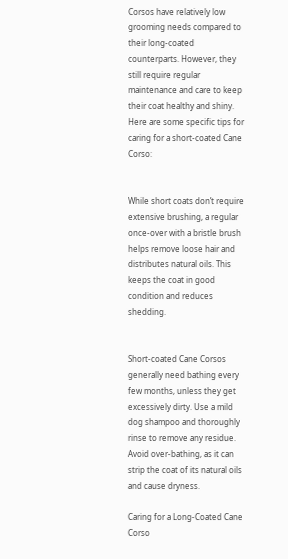Corsos have relatively low grooming needs compared to their long-coated counterparts. However, they still require regular maintenance and care to keep their coat healthy and shiny. Here are some specific tips for caring for a short-coated Cane Corso:


While short coats don’t require extensive brushing, a regular once-over with a bristle brush helps remove loose hair and distributes natural oils. This keeps the coat in good condition and reduces shedding.


Short-coated Cane Corsos generally need bathing every few months, unless they get excessively dirty. Use a mild dog shampoo and thoroughly rinse to remove any residue. Avoid over-bathing, as it can strip the coat of its natural oils and cause dryness.

Caring for a Long-Coated Cane Corso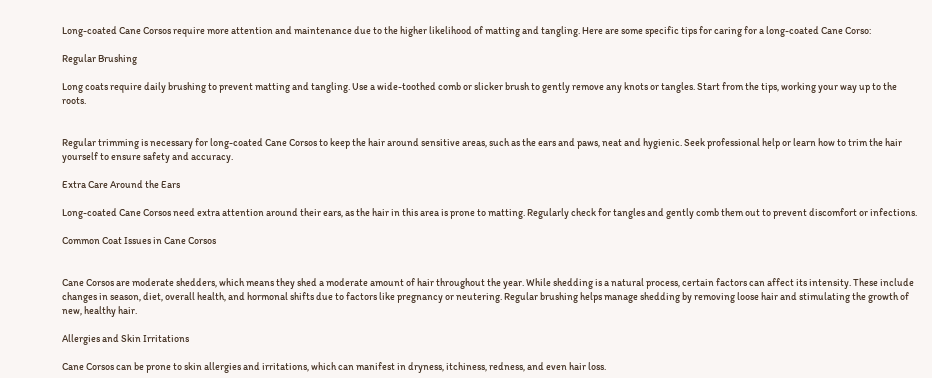Long-coated Cane Corsos require more attention and maintenance due to the higher likelihood of matting and tangling. Here are some specific tips for caring for a long-coated Cane Corso:

Regular Brushing

Long coats require daily brushing to prevent matting and tangling. Use a wide-toothed comb or slicker brush to gently remove any knots or tangles. Start from the tips, working your way up to the roots.


Regular trimming is necessary for long-coated Cane Corsos to keep the hair around sensitive areas, such as the ears and paws, neat and hygienic. Seek professional help or learn how to trim the hair yourself to ensure safety and accuracy.

Extra Care Around the Ears

Long-coated Cane Corsos need extra attention around their ears, as the hair in this area is prone to matting. Regularly check for tangles and gently comb them out to prevent discomfort or infections.

Common Coat Issues in Cane Corsos


Cane Corsos are moderate shedders, which means they shed a moderate amount of hair throughout the year. While shedding is a natural process, certain factors can affect its intensity. These include changes in season, diet, overall health, and hormonal shifts due to factors like pregnancy or neutering. Regular brushing helps manage shedding by removing loose hair and stimulating the growth of new, healthy hair.

Allergies and Skin Irritations

Cane Corsos can be prone to skin allergies and irritations, which can manifest in dryness, itchiness, redness, and even hair loss.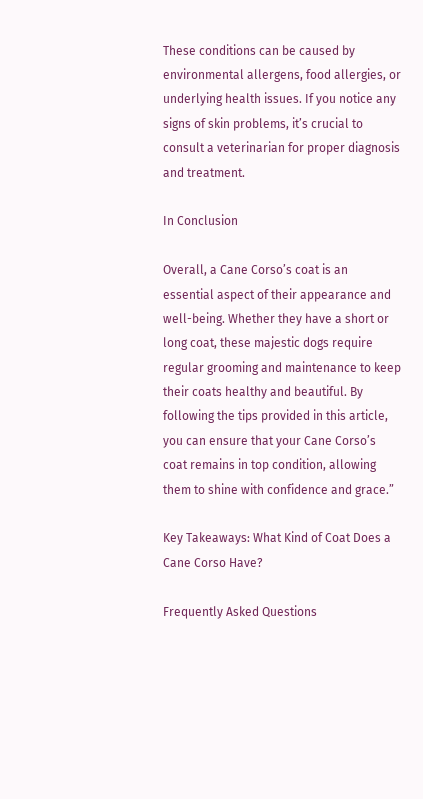These conditions can be caused by environmental allergens, food allergies, or underlying health issues. If you notice any signs of skin problems, it’s crucial to consult a veterinarian for proper diagnosis and treatment.

In Conclusion

Overall, a Cane Corso’s coat is an essential aspect of their appearance and well-being. Whether they have a short or long coat, these majestic dogs require regular grooming and maintenance to keep their coats healthy and beautiful. By following the tips provided in this article, you can ensure that your Cane Corso’s coat remains in top condition, allowing them to shine with confidence and grace.”

Key Takeaways: What Kind of Coat Does a Cane Corso Have?

Frequently Asked Questions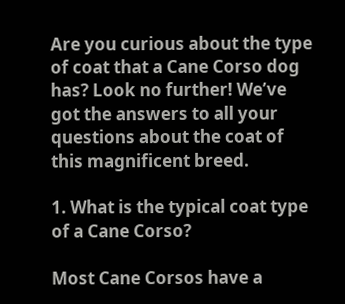Are you curious about the type of coat that a Cane Corso dog has? Look no further! We’ve got the answers to all your questions about the coat of this magnificent breed.

1. What is the typical coat type of a Cane Corso?

Most Cane Corsos have a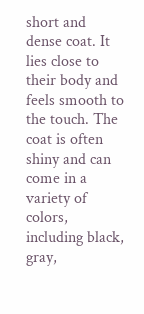short and dense coat. It lies close to their body and feels smooth to the touch. The coat is often shiny and can come in a variety of colors, including black, gray,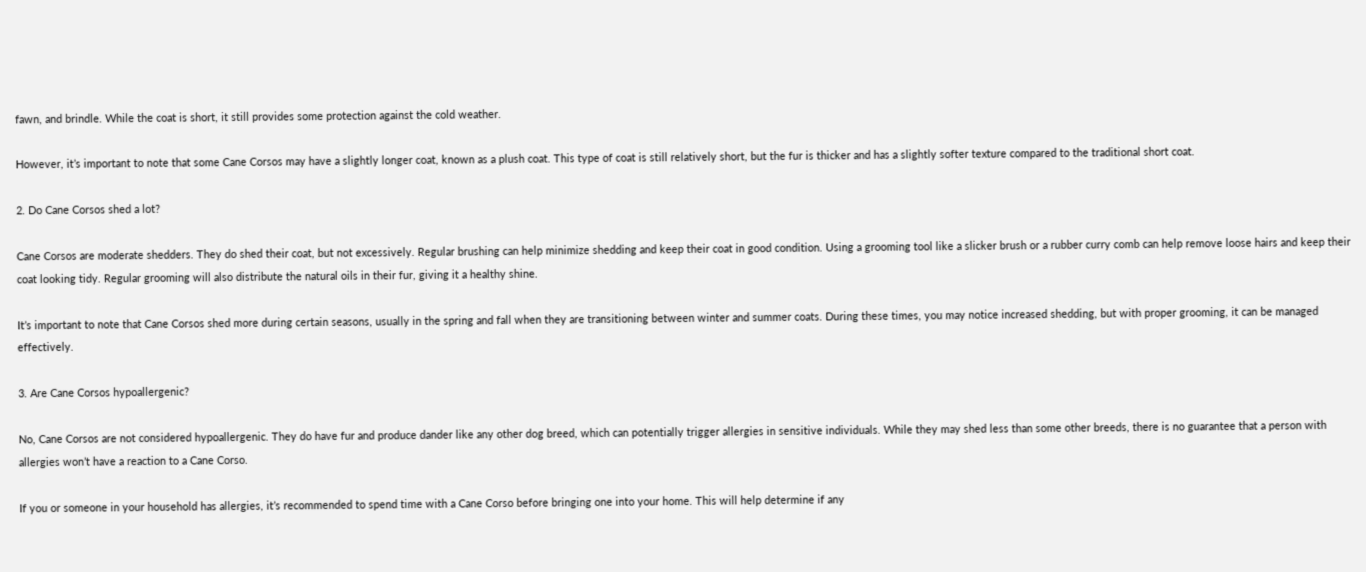fawn, and brindle. While the coat is short, it still provides some protection against the cold weather.

However, it’s important to note that some Cane Corsos may have a slightly longer coat, known as a plush coat. This type of coat is still relatively short, but the fur is thicker and has a slightly softer texture compared to the traditional short coat.

2. Do Cane Corsos shed a lot?

Cane Corsos are moderate shedders. They do shed their coat, but not excessively. Regular brushing can help minimize shedding and keep their coat in good condition. Using a grooming tool like a slicker brush or a rubber curry comb can help remove loose hairs and keep their coat looking tidy. Regular grooming will also distribute the natural oils in their fur, giving it a healthy shine.

It’s important to note that Cane Corsos shed more during certain seasons, usually in the spring and fall when they are transitioning between winter and summer coats. During these times, you may notice increased shedding, but with proper grooming, it can be managed effectively.

3. Are Cane Corsos hypoallergenic?

No, Cane Corsos are not considered hypoallergenic. They do have fur and produce dander like any other dog breed, which can potentially trigger allergies in sensitive individuals. While they may shed less than some other breeds, there is no guarantee that a person with allergies won’t have a reaction to a Cane Corso.

If you or someone in your household has allergies, it’s recommended to spend time with a Cane Corso before bringing one into your home. This will help determine if any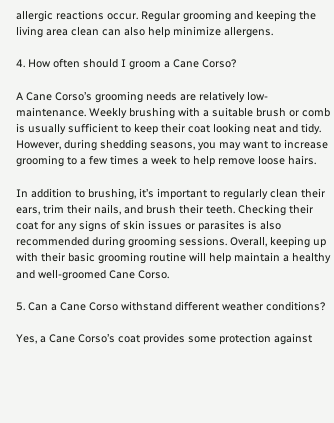allergic reactions occur. Regular grooming and keeping the living area clean can also help minimize allergens.

4. How often should I groom a Cane Corso?

A Cane Corso’s grooming needs are relatively low-maintenance. Weekly brushing with a suitable brush or comb is usually sufficient to keep their coat looking neat and tidy. However, during shedding seasons, you may want to increase grooming to a few times a week to help remove loose hairs.

In addition to brushing, it’s important to regularly clean their ears, trim their nails, and brush their teeth. Checking their coat for any signs of skin issues or parasites is also recommended during grooming sessions. Overall, keeping up with their basic grooming routine will help maintain a healthy and well-groomed Cane Corso.

5. Can a Cane Corso withstand different weather conditions?

Yes, a Cane Corso’s coat provides some protection against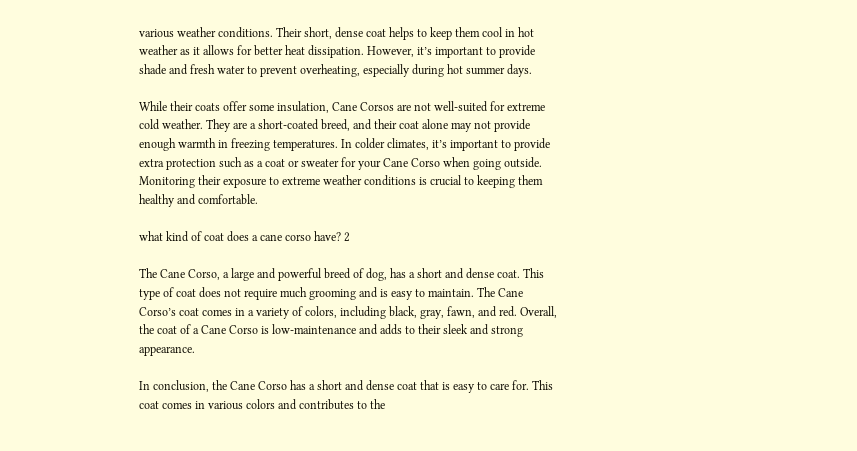various weather conditions. Their short, dense coat helps to keep them cool in hot weather as it allows for better heat dissipation. However, it’s important to provide shade and fresh water to prevent overheating, especially during hot summer days.

While their coats offer some insulation, Cane Corsos are not well-suited for extreme cold weather. They are a short-coated breed, and their coat alone may not provide enough warmth in freezing temperatures. In colder climates, it’s important to provide extra protection such as a coat or sweater for your Cane Corso when going outside. Monitoring their exposure to extreme weather conditions is crucial to keeping them healthy and comfortable.

what kind of coat does a cane corso have? 2

The Cane Corso, a large and powerful breed of dog, has a short and dense coat. This type of coat does not require much grooming and is easy to maintain. The Cane Corso’s coat comes in a variety of colors, including black, gray, fawn, and red. Overall, the coat of a Cane Corso is low-maintenance and adds to their sleek and strong appearance.

In conclusion, the Cane Corso has a short and dense coat that is easy to care for. This coat comes in various colors and contributes to the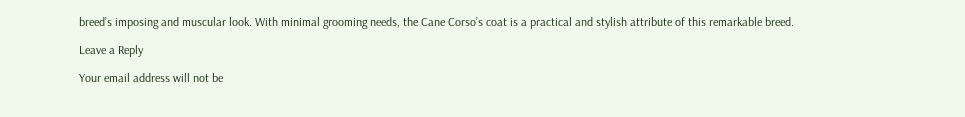breed’s imposing and muscular look. With minimal grooming needs, the Cane Corso’s coat is a practical and stylish attribute of this remarkable breed.

Leave a Reply

Your email address will not be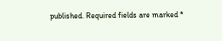published. Required fields are marked *